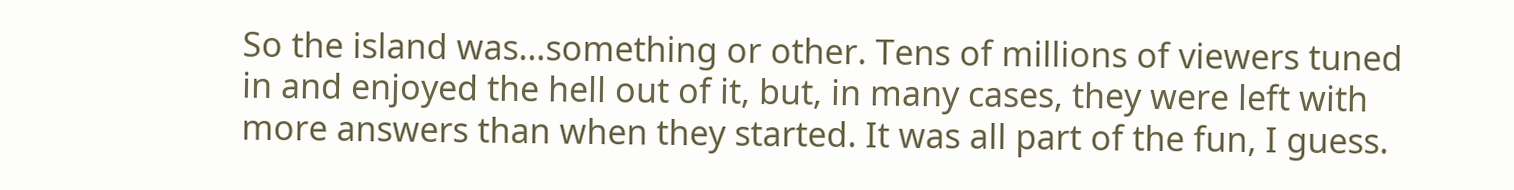So the island was…something or other. Tens of millions of viewers tuned in and enjoyed the hell out of it, but, in many cases, they were left with more answers than when they started. It was all part of the fun, I guess.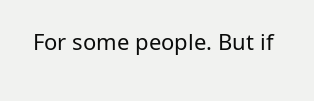For some people. But if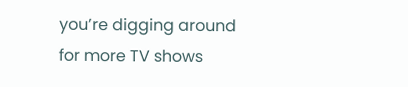you’re digging around for more TV shows